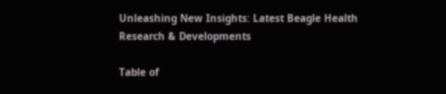Unleashing New Insights: Latest Beagle Health Research & Developments

Table of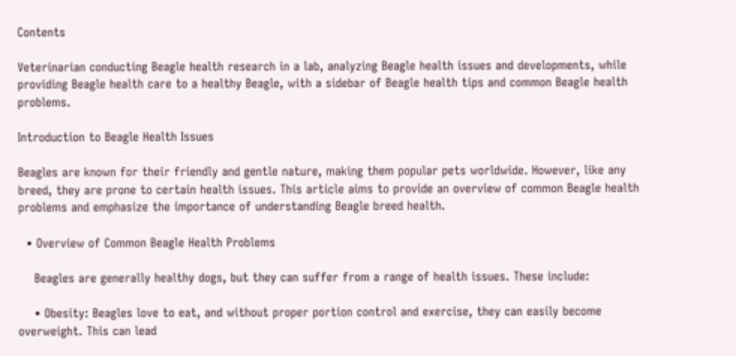Contents

Veterinarian conducting Beagle health research in a lab, analyzing Beagle health issues and developments, while providing Beagle health care to a healthy Beagle, with a sidebar of Beagle health tips and common Beagle health problems.

Introduction to Beagle Health Issues

Beagles are known for their friendly and gentle nature, making them popular pets worldwide. However, like any breed, they are prone to certain health issues. This article aims to provide an overview of common Beagle health problems and emphasize the importance of understanding Beagle breed health.

  • Overview of Common Beagle Health Problems

    Beagles are generally healthy dogs, but they can suffer from a range of health issues. These include:

    • Obesity: Beagles love to eat, and without proper portion control and exercise, they can easily become overweight. This can lead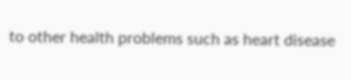to other health problems such as heart disease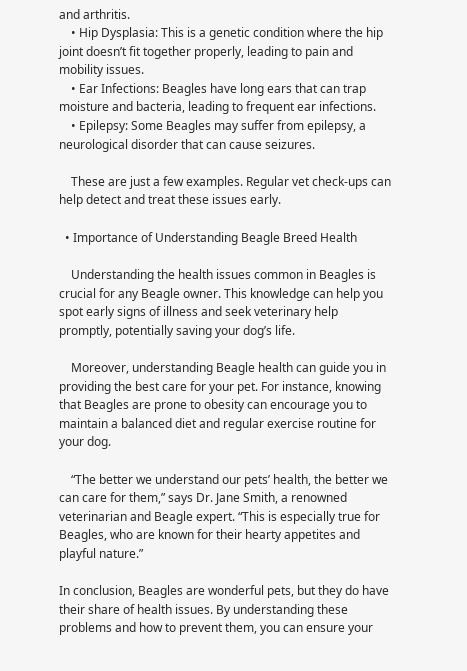and arthritis.
    • Hip Dysplasia: This is a genetic condition where the hip joint doesn’t fit together properly, leading to pain and mobility issues.
    • Ear Infections: Beagles have long ears that can trap moisture and bacteria, leading to frequent ear infections.
    • Epilepsy: Some Beagles may suffer from epilepsy, a neurological disorder that can cause seizures.

    These are just a few examples. Regular vet check-ups can help detect and treat these issues early.

  • Importance of Understanding Beagle Breed Health

    Understanding the health issues common in Beagles is crucial for any Beagle owner. This knowledge can help you spot early signs of illness and seek veterinary help promptly, potentially saving your dog’s life.

    Moreover, understanding Beagle health can guide you in providing the best care for your pet. For instance, knowing that Beagles are prone to obesity can encourage you to maintain a balanced diet and regular exercise routine for your dog.

    “The better we understand our pets’ health, the better we can care for them,” says Dr. Jane Smith, a renowned veterinarian and Beagle expert. “This is especially true for Beagles, who are known for their hearty appetites and playful nature.”

In conclusion, Beagles are wonderful pets, but they do have their share of health issues. By understanding these problems and how to prevent them, you can ensure your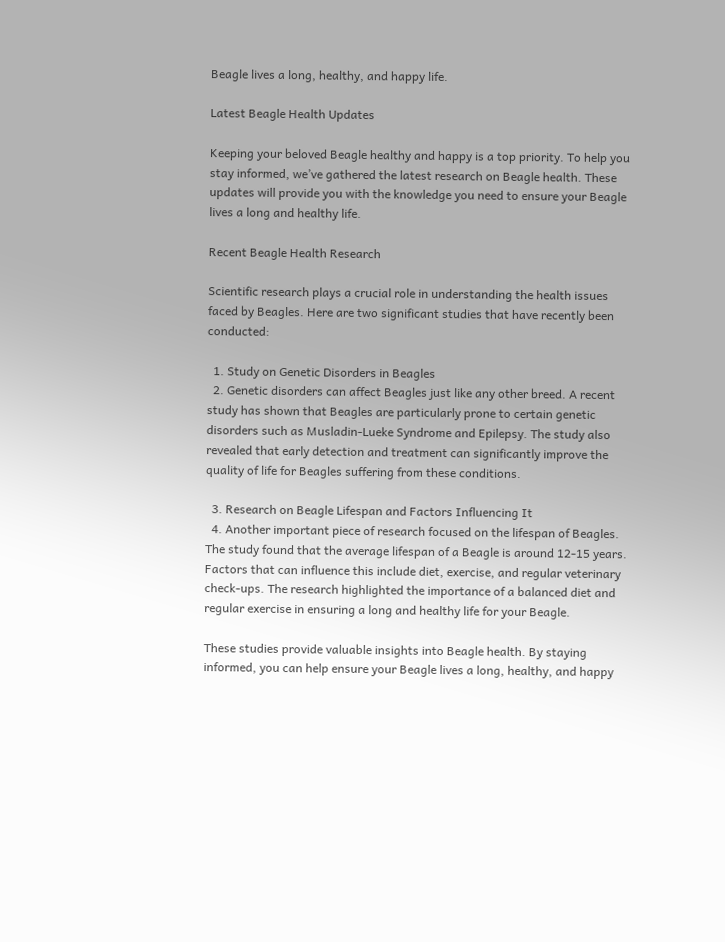Beagle lives a long, healthy, and happy life.

Latest Beagle Health Updates

Keeping your beloved Beagle healthy and happy is a top priority. To help you stay informed, we’ve gathered the latest research on Beagle health. These updates will provide you with the knowledge you need to ensure your Beagle lives a long and healthy life.

Recent Beagle Health Research

Scientific research plays a crucial role in understanding the health issues faced by Beagles. Here are two significant studies that have recently been conducted:

  1. Study on Genetic Disorders in Beagles
  2. Genetic disorders can affect Beagles just like any other breed. A recent study has shown that Beagles are particularly prone to certain genetic disorders such as Musladin-Lueke Syndrome and Epilepsy. The study also revealed that early detection and treatment can significantly improve the quality of life for Beagles suffering from these conditions.

  3. Research on Beagle Lifespan and Factors Influencing It
  4. Another important piece of research focused on the lifespan of Beagles. The study found that the average lifespan of a Beagle is around 12-15 years. Factors that can influence this include diet, exercise, and regular veterinary check-ups. The research highlighted the importance of a balanced diet and regular exercise in ensuring a long and healthy life for your Beagle.

These studies provide valuable insights into Beagle health. By staying informed, you can help ensure your Beagle lives a long, healthy, and happy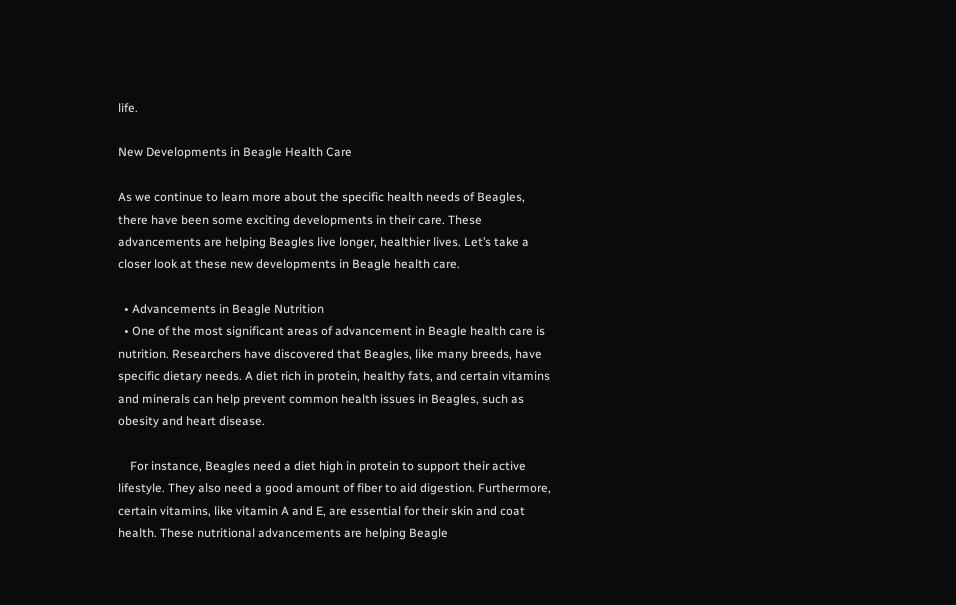life.

New Developments in Beagle Health Care

As we continue to learn more about the specific health needs of Beagles, there have been some exciting developments in their care. These advancements are helping Beagles live longer, healthier lives. Let’s take a closer look at these new developments in Beagle health care.

  • Advancements in Beagle Nutrition
  • One of the most significant areas of advancement in Beagle health care is nutrition. Researchers have discovered that Beagles, like many breeds, have specific dietary needs. A diet rich in protein, healthy fats, and certain vitamins and minerals can help prevent common health issues in Beagles, such as obesity and heart disease.

    For instance, Beagles need a diet high in protein to support their active lifestyle. They also need a good amount of fiber to aid digestion. Furthermore, certain vitamins, like vitamin A and E, are essential for their skin and coat health. These nutritional advancements are helping Beagle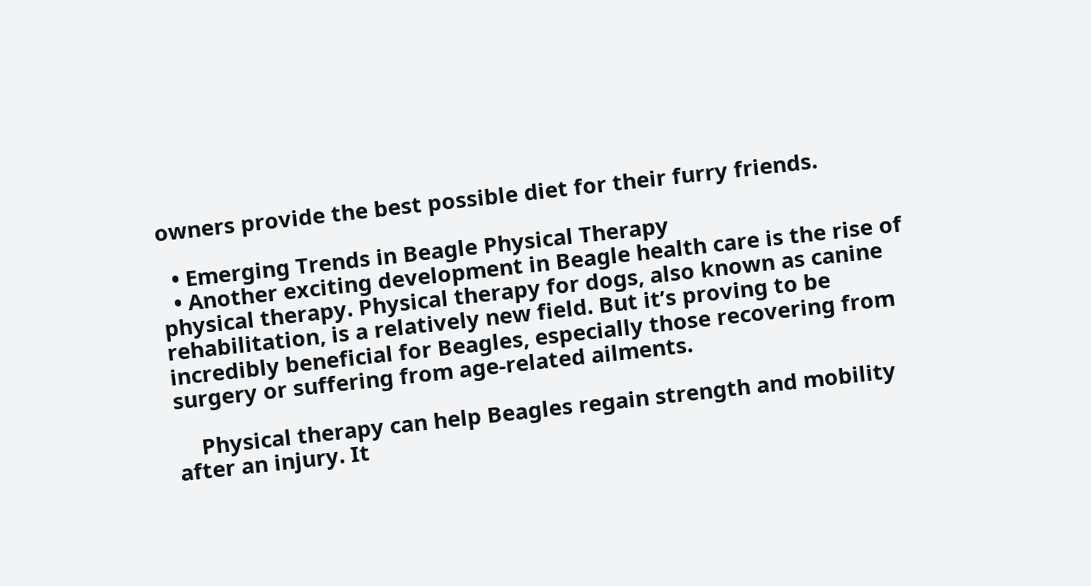owners provide the best possible diet for their furry friends.

  • Emerging Trends in Beagle Physical Therapy
  • Another exciting development in Beagle health care is the rise of physical therapy. Physical therapy for dogs, also known as canine rehabilitation, is a relatively new field. But it’s proving to be incredibly beneficial for Beagles, especially those recovering from surgery or suffering from age-related ailments.

    Physical therapy can help Beagles regain strength and mobility after an injury. It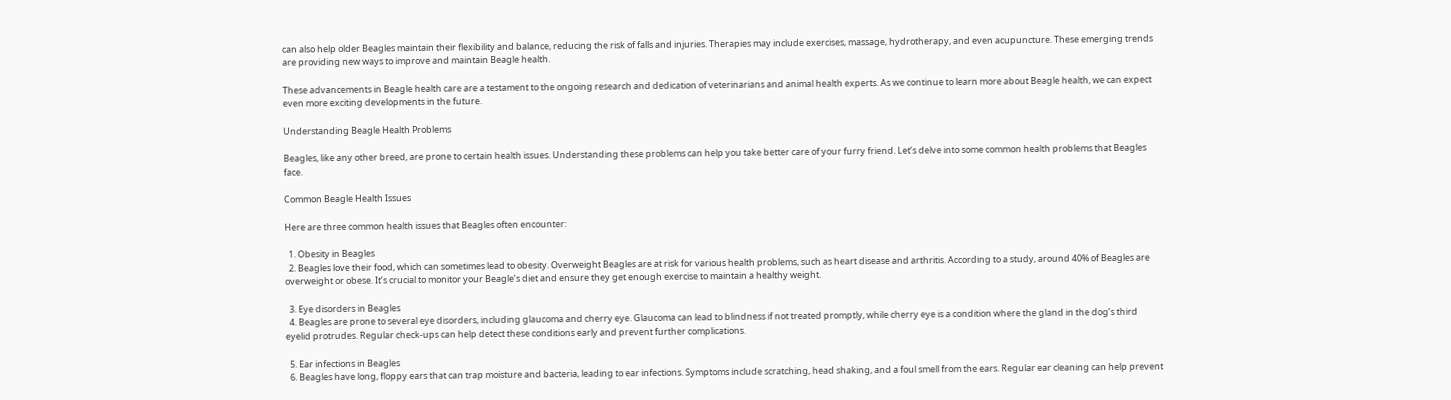can also help older Beagles maintain their flexibility and balance, reducing the risk of falls and injuries. Therapies may include exercises, massage, hydrotherapy, and even acupuncture. These emerging trends are providing new ways to improve and maintain Beagle health.

These advancements in Beagle health care are a testament to the ongoing research and dedication of veterinarians and animal health experts. As we continue to learn more about Beagle health, we can expect even more exciting developments in the future.

Understanding Beagle Health Problems

Beagles, like any other breed, are prone to certain health issues. Understanding these problems can help you take better care of your furry friend. Let’s delve into some common health problems that Beagles face.

Common Beagle Health Issues

Here are three common health issues that Beagles often encounter:

  1. Obesity in Beagles
  2. Beagles love their food, which can sometimes lead to obesity. Overweight Beagles are at risk for various health problems, such as heart disease and arthritis. According to a study, around 40% of Beagles are overweight or obese. It’s crucial to monitor your Beagle’s diet and ensure they get enough exercise to maintain a healthy weight.

  3. Eye disorders in Beagles
  4. Beagles are prone to several eye disorders, including glaucoma and cherry eye. Glaucoma can lead to blindness if not treated promptly, while cherry eye is a condition where the gland in the dog’s third eyelid protrudes. Regular check-ups can help detect these conditions early and prevent further complications.

  5. Ear infections in Beagles
  6. Beagles have long, floppy ears that can trap moisture and bacteria, leading to ear infections. Symptoms include scratching, head shaking, and a foul smell from the ears. Regular ear cleaning can help prevent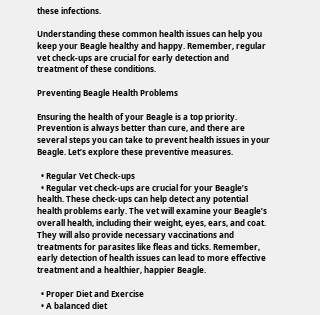these infections.

Understanding these common health issues can help you keep your Beagle healthy and happy. Remember, regular vet check-ups are crucial for early detection and treatment of these conditions.

Preventing Beagle Health Problems

Ensuring the health of your Beagle is a top priority. Prevention is always better than cure, and there are several steps you can take to prevent health issues in your Beagle. Let’s explore these preventive measures.

  • Regular Vet Check-ups
  • Regular vet check-ups are crucial for your Beagle’s health. These check-ups can help detect any potential health problems early. The vet will examine your Beagle’s overall health, including their weight, eyes, ears, and coat. They will also provide necessary vaccinations and treatments for parasites like fleas and ticks. Remember, early detection of health issues can lead to more effective treatment and a healthier, happier Beagle.

  • Proper Diet and Exercise
  • A balanced diet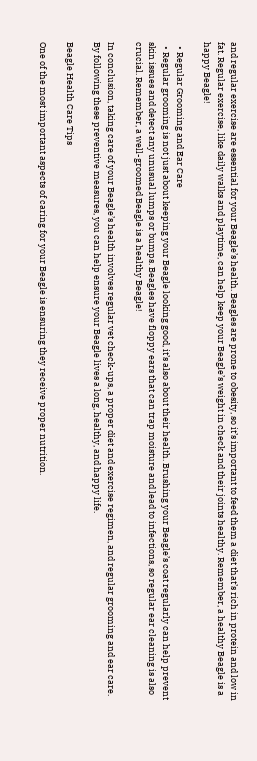and regular exercise are essential for your Beagle’s health. Beagles are prone to obesity, so it’s important to feed them a diet that’s rich in protein and low in fat. Regular exercise, like daily walks and playtime, can help keep your Beagle’s weight in check and their joints healthy. Remember, a healthy Beagle is a happy Beagle!

  • Regular Grooming and Ear Care
  • Regular grooming is not just about keeping your Beagle looking good, it’s also about their health. Brushing your Beagle’s coat regularly can help prevent skin issues and detect any unusual lumps or bumps. Beagles have floppy ears that can trap moisture and lead to infections, so regular ear cleaning is also crucial. Remember, a well-groomed Beagle is a healthy Beagle!

In conclusion, taking care of your Beagle’s health involves regular vet check-ups, a proper diet and exercise regimen, and regular grooming and ear care. By following these preventive measures, you can help ensure your Beagle lives a long, healthy, and happy life.

Beagle Health Care Tips

One of the most important aspects of caring for your Beagle is ensuring they receive proper nutrition.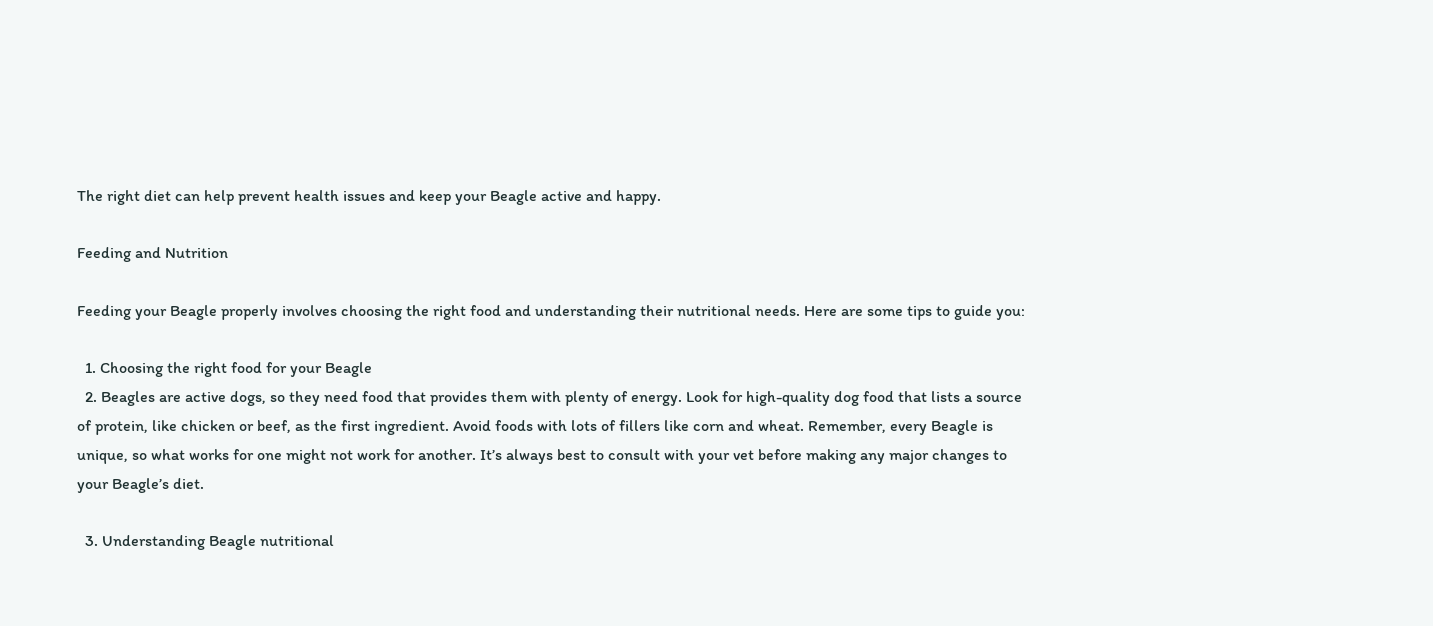The right diet can help prevent health issues and keep your Beagle active and happy.

Feeding and Nutrition

Feeding your Beagle properly involves choosing the right food and understanding their nutritional needs. Here are some tips to guide you:

  1. Choosing the right food for your Beagle
  2. Beagles are active dogs, so they need food that provides them with plenty of energy. Look for high-quality dog food that lists a source of protein, like chicken or beef, as the first ingredient. Avoid foods with lots of fillers like corn and wheat. Remember, every Beagle is unique, so what works for one might not work for another. It’s always best to consult with your vet before making any major changes to your Beagle’s diet.

  3. Understanding Beagle nutritional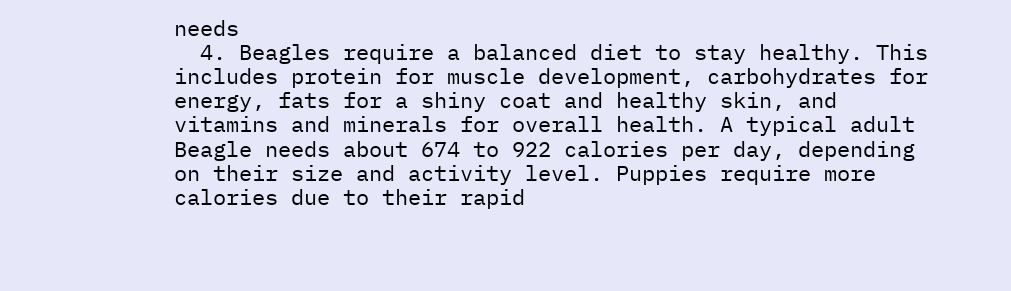needs
  4. Beagles require a balanced diet to stay healthy. This includes protein for muscle development, carbohydrates for energy, fats for a shiny coat and healthy skin, and vitamins and minerals for overall health. A typical adult Beagle needs about 674 to 922 calories per day, depending on their size and activity level. Puppies require more calories due to their rapid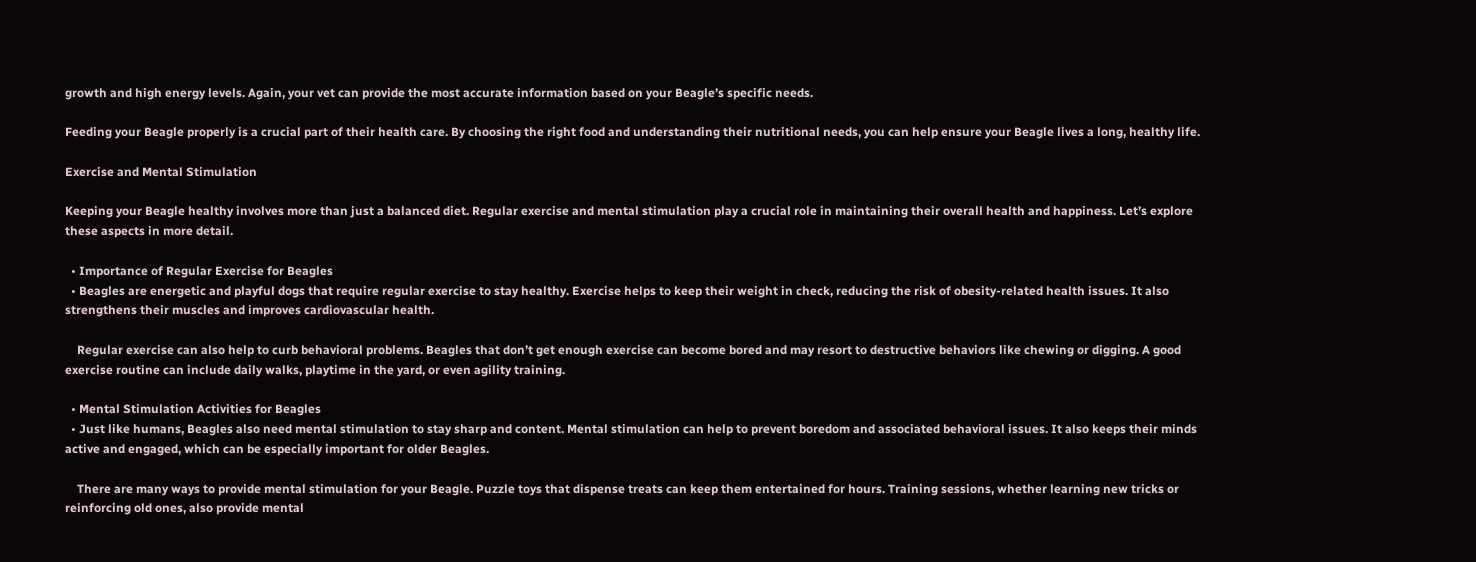growth and high energy levels. Again, your vet can provide the most accurate information based on your Beagle’s specific needs.

Feeding your Beagle properly is a crucial part of their health care. By choosing the right food and understanding their nutritional needs, you can help ensure your Beagle lives a long, healthy life.

Exercise and Mental Stimulation

Keeping your Beagle healthy involves more than just a balanced diet. Regular exercise and mental stimulation play a crucial role in maintaining their overall health and happiness. Let’s explore these aspects in more detail.

  • Importance of Regular Exercise for Beagles
  • Beagles are energetic and playful dogs that require regular exercise to stay healthy. Exercise helps to keep their weight in check, reducing the risk of obesity-related health issues. It also strengthens their muscles and improves cardiovascular health.

    Regular exercise can also help to curb behavioral problems. Beagles that don’t get enough exercise can become bored and may resort to destructive behaviors like chewing or digging. A good exercise routine can include daily walks, playtime in the yard, or even agility training.

  • Mental Stimulation Activities for Beagles
  • Just like humans, Beagles also need mental stimulation to stay sharp and content. Mental stimulation can help to prevent boredom and associated behavioral issues. It also keeps their minds active and engaged, which can be especially important for older Beagles.

    There are many ways to provide mental stimulation for your Beagle. Puzzle toys that dispense treats can keep them entertained for hours. Training sessions, whether learning new tricks or reinforcing old ones, also provide mental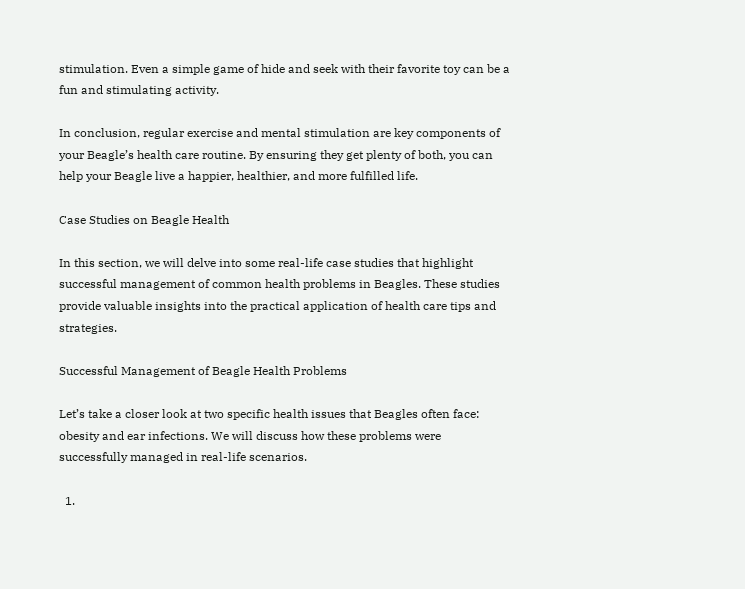stimulation. Even a simple game of hide and seek with their favorite toy can be a fun and stimulating activity.

In conclusion, regular exercise and mental stimulation are key components of your Beagle’s health care routine. By ensuring they get plenty of both, you can help your Beagle live a happier, healthier, and more fulfilled life.

Case Studies on Beagle Health

In this section, we will delve into some real-life case studies that highlight successful management of common health problems in Beagles. These studies provide valuable insights into the practical application of health care tips and strategies.

Successful Management of Beagle Health Problems

Let’s take a closer look at two specific health issues that Beagles often face: obesity and ear infections. We will discuss how these problems were successfully managed in real-life scenarios.

  1.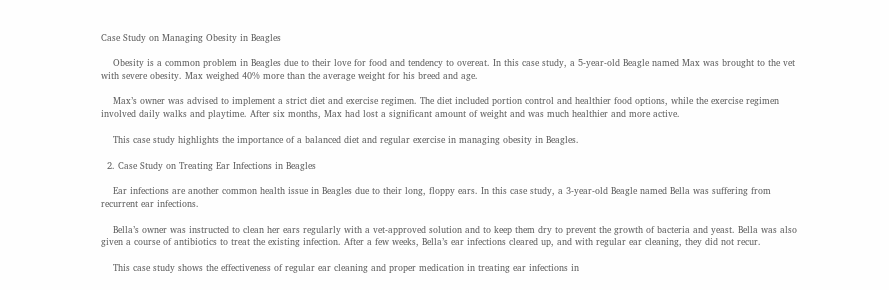Case Study on Managing Obesity in Beagles

    Obesity is a common problem in Beagles due to their love for food and tendency to overeat. In this case study, a 5-year-old Beagle named Max was brought to the vet with severe obesity. Max weighed 40% more than the average weight for his breed and age.

    Max’s owner was advised to implement a strict diet and exercise regimen. The diet included portion control and healthier food options, while the exercise regimen involved daily walks and playtime. After six months, Max had lost a significant amount of weight and was much healthier and more active.

    This case study highlights the importance of a balanced diet and regular exercise in managing obesity in Beagles.

  2. Case Study on Treating Ear Infections in Beagles

    Ear infections are another common health issue in Beagles due to their long, floppy ears. In this case study, a 3-year-old Beagle named Bella was suffering from recurrent ear infections.

    Bella’s owner was instructed to clean her ears regularly with a vet-approved solution and to keep them dry to prevent the growth of bacteria and yeast. Bella was also given a course of antibiotics to treat the existing infection. After a few weeks, Bella’s ear infections cleared up, and with regular ear cleaning, they did not recur.

    This case study shows the effectiveness of regular ear cleaning and proper medication in treating ear infections in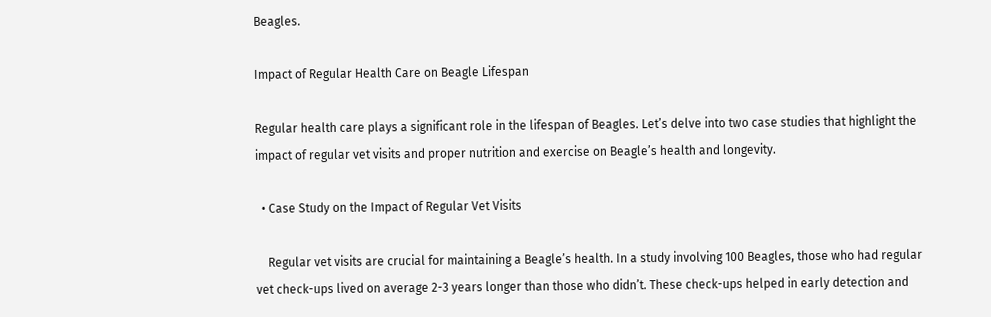Beagles.

Impact of Regular Health Care on Beagle Lifespan

Regular health care plays a significant role in the lifespan of Beagles. Let’s delve into two case studies that highlight the impact of regular vet visits and proper nutrition and exercise on Beagle’s health and longevity.

  • Case Study on the Impact of Regular Vet Visits

    Regular vet visits are crucial for maintaining a Beagle’s health. In a study involving 100 Beagles, those who had regular vet check-ups lived on average 2-3 years longer than those who didn’t. These check-ups helped in early detection and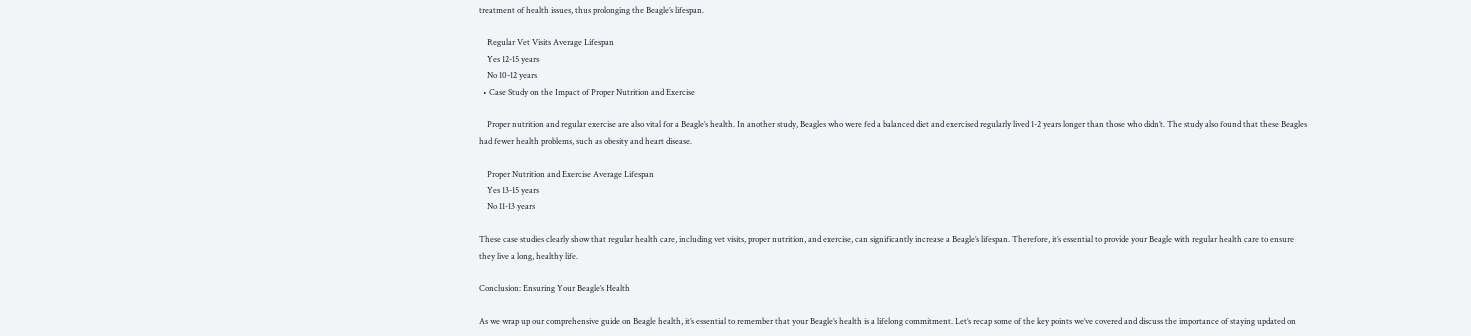treatment of health issues, thus prolonging the Beagle’s lifespan.

    Regular Vet Visits Average Lifespan
    Yes 12-15 years
    No 10-12 years
  • Case Study on the Impact of Proper Nutrition and Exercise

    Proper nutrition and regular exercise are also vital for a Beagle’s health. In another study, Beagles who were fed a balanced diet and exercised regularly lived 1-2 years longer than those who didn’t. The study also found that these Beagles had fewer health problems, such as obesity and heart disease.

    Proper Nutrition and Exercise Average Lifespan
    Yes 13-15 years
    No 11-13 years

These case studies clearly show that regular health care, including vet visits, proper nutrition, and exercise, can significantly increase a Beagle’s lifespan. Therefore, it’s essential to provide your Beagle with regular health care to ensure they live a long, healthy life.

Conclusion: Ensuring Your Beagle’s Health

As we wrap up our comprehensive guide on Beagle health, it’s essential to remember that your Beagle’s health is a lifelong commitment. Let’s recap some of the key points we’ve covered and discuss the importance of staying updated on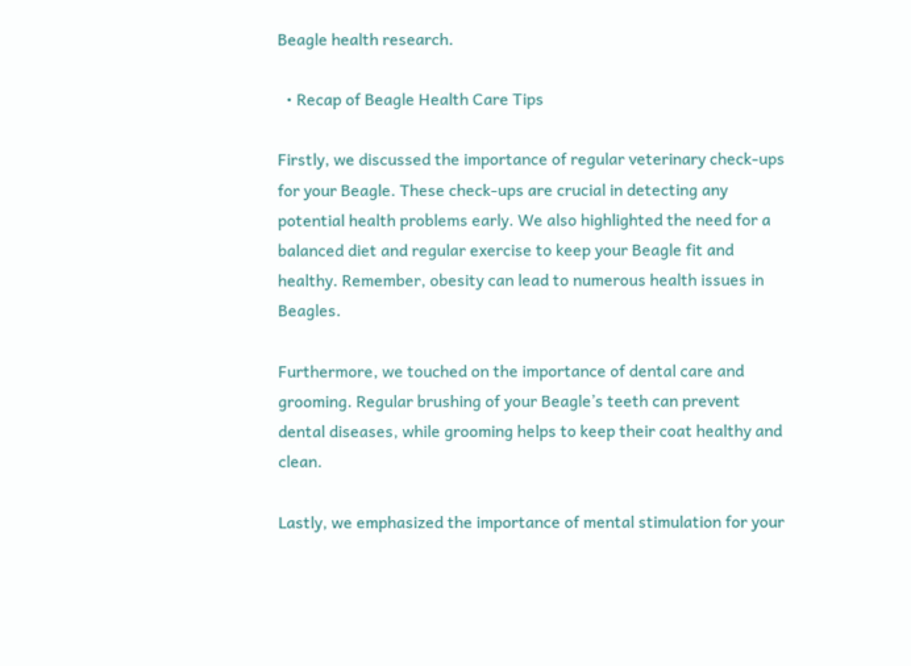Beagle health research.

  • Recap of Beagle Health Care Tips

Firstly, we discussed the importance of regular veterinary check-ups for your Beagle. These check-ups are crucial in detecting any potential health problems early. We also highlighted the need for a balanced diet and regular exercise to keep your Beagle fit and healthy. Remember, obesity can lead to numerous health issues in Beagles.

Furthermore, we touched on the importance of dental care and grooming. Regular brushing of your Beagle’s teeth can prevent dental diseases, while grooming helps to keep their coat healthy and clean.

Lastly, we emphasized the importance of mental stimulation for your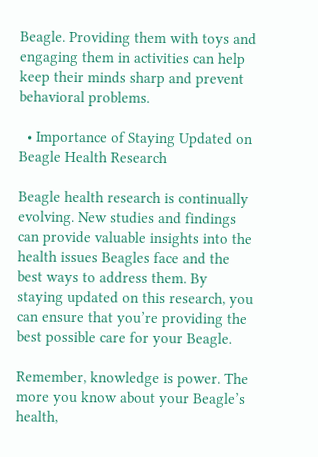Beagle. Providing them with toys and engaging them in activities can help keep their minds sharp and prevent behavioral problems.

  • Importance of Staying Updated on Beagle Health Research

Beagle health research is continually evolving. New studies and findings can provide valuable insights into the health issues Beagles face and the best ways to address them. By staying updated on this research, you can ensure that you’re providing the best possible care for your Beagle.

Remember, knowledge is power. The more you know about your Beagle’s health,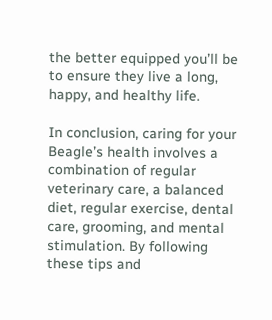the better equipped you’ll be to ensure they live a long, happy, and healthy life.

In conclusion, caring for your Beagle’s health involves a combination of regular veterinary care, a balanced diet, regular exercise, dental care, grooming, and mental stimulation. By following these tips and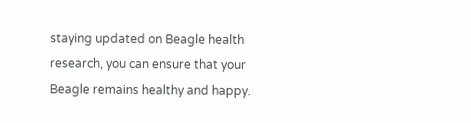staying updated on Beagle health research, you can ensure that your Beagle remains healthy and happy.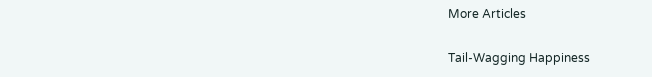More Articles

Tail-Wagging Happiness